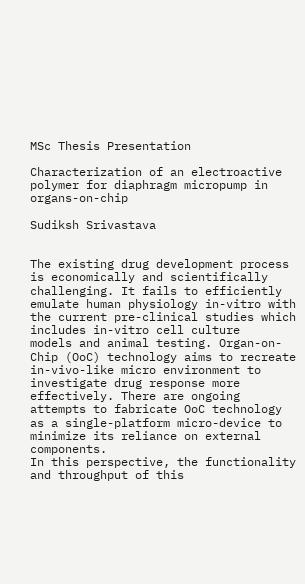MSc Thesis Presentation

Characterization of an electroactive polymer for diaphragm micropump in organs-on-chip

Sudiksh Srivastava


The existing drug development process is economically and scientifically challenging. It fails to efficiently emulate human physiology in-vitro with the current pre-clinical studies which includes in-vitro cell culture
models and animal testing. Organ-on-Chip (OoC) technology aims to recreate in-vivo-like micro environment to investigate drug response more effectively. There are ongoing attempts to fabricate OoC technology as a single-platform micro-device to minimize its reliance on external components.
In this perspective, the functionality and throughput of this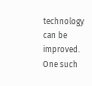technology can be improved. One such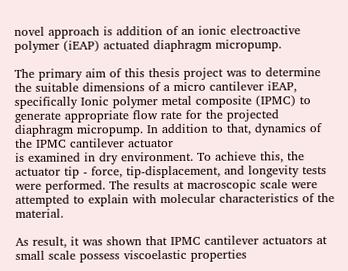novel approach is addition of an ionic electroactive polymer (iEAP) actuated diaphragm micropump.

The primary aim of this thesis project was to determine the suitable dimensions of a micro cantilever iEAP, specifically Ionic polymer metal composite (IPMC) to generate appropriate flow rate for the projected diaphragm micropump. In addition to that, dynamics of the IPMC cantilever actuator
is examined in dry environment. To achieve this, the actuator tip - force, tip-displacement, and longevity tests were performed. The results at macroscopic scale were attempted to explain with molecular characteristics of the material.

As result, it was shown that IPMC cantilever actuators at small scale possess viscoelastic properties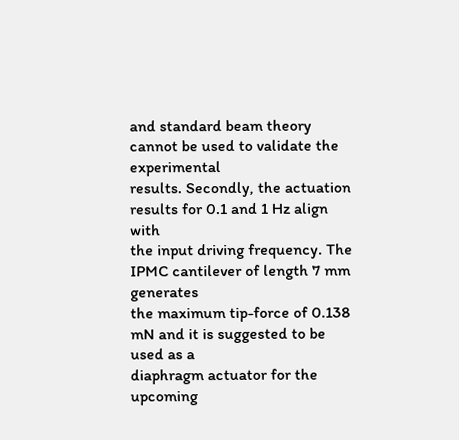and standard beam theory cannot be used to validate the experimental
results. Secondly, the actuation results for 0.1 and 1 Hz align with
the input driving frequency. The IPMC cantilever of length 7 mm generates
the maximum tip-force of 0.138 mN and it is suggested to be used as a
diaphragm actuator for the upcoming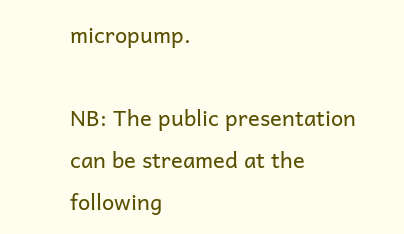micropump.

NB: The public presentation can be streamed at the following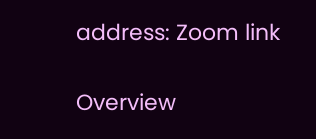address: Zoom link

Overview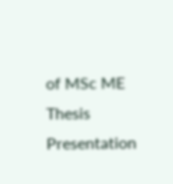of MSc ME Thesis Presentation